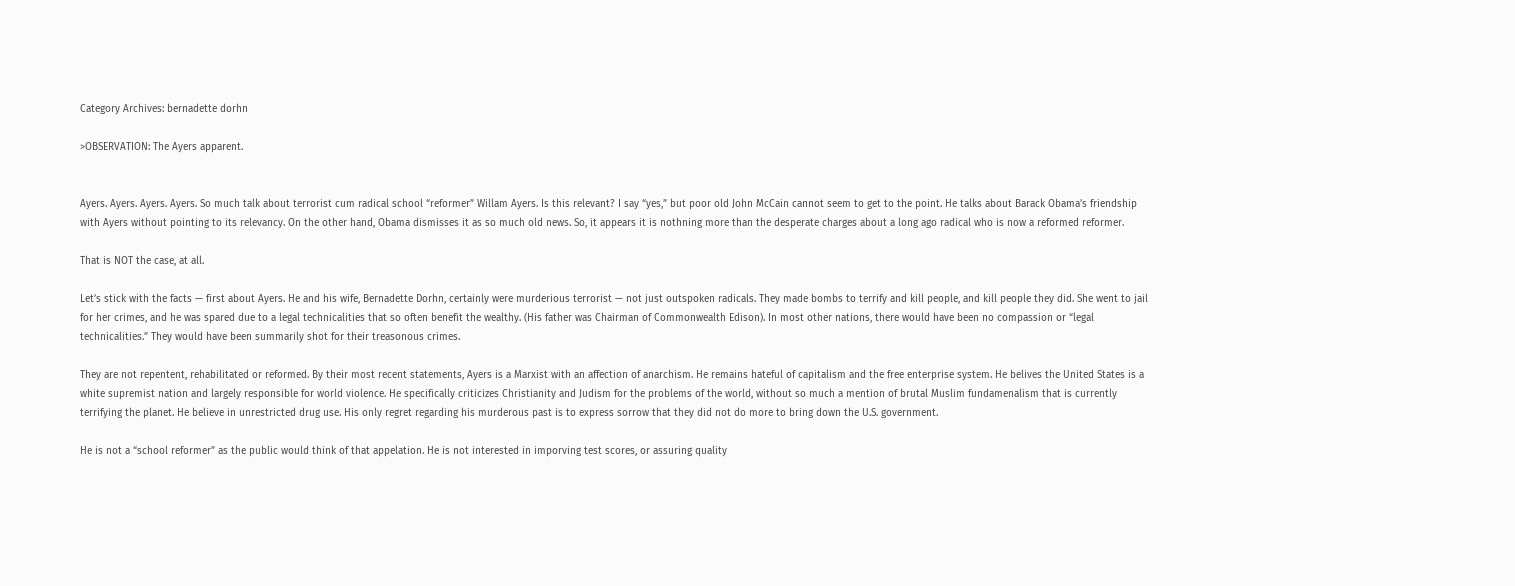Category Archives: bernadette dorhn

>OBSERVATION: The Ayers apparent.


Ayers. Ayers. Ayers. Ayers. So much talk about terrorist cum radical school “reformer” Willam Ayers. Is this relevant? I say “yes,” but poor old John McCain cannot seem to get to the point. He talks about Barack Obama’s friendship with Ayers without pointing to its relevancy. On the other hand, Obama dismisses it as so much old news. So, it appears it is nothning more than the desperate charges about a long ago radical who is now a reformed reformer.

That is NOT the case, at all.

Let’s stick with the facts — first about Ayers. He and his wife, Bernadette Dorhn, certainly were murderious terrorist — not just outspoken radicals. They made bombs to terrify and kill people, and kill people they did. She went to jail for her crimes, and he was spared due to a legal technicalities that so often benefit the wealthy. (His father was Chairman of Commonwealth Edison). In most other nations, there would have been no compassion or “legal technicalities.” They would have been summarily shot for their treasonous crimes.

They are not repentent, rehabilitated or reformed. By their most recent statements, Ayers is a Marxist with an affection of anarchism. He remains hateful of capitalism and the free enterprise system. He belives the United States is a white supremist nation and largely responsible for world violence. He specifically criticizes Christianity and Judism for the problems of the world, without so much a mention of brutal Muslim fundamenalism that is currently terrifying the planet. He believe in unrestricted drug use. His only regret regarding his murderous past is to express sorrow that they did not do more to bring down the U.S. government.

He is not a “school reformer” as the public would think of that appelation. He is not interested in imporving test scores, or assuring quality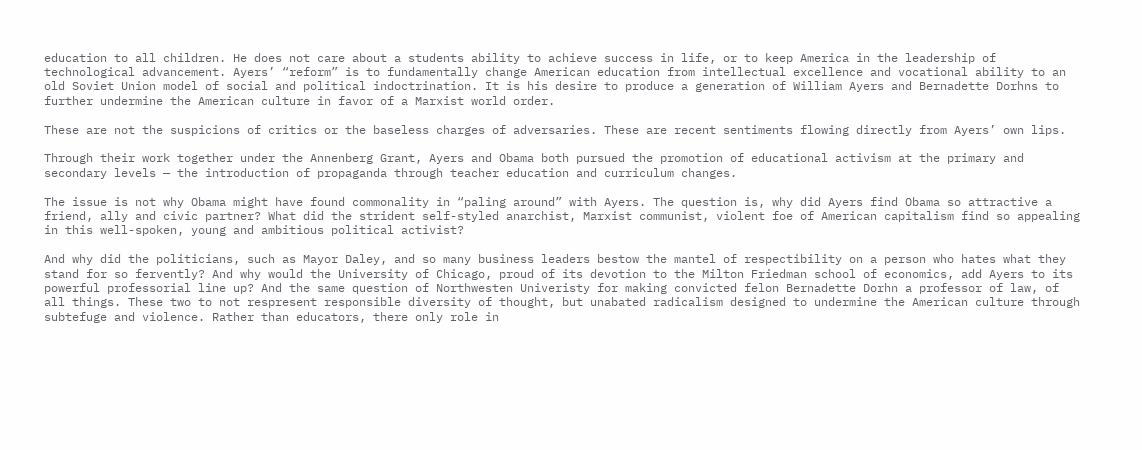education to all children. He does not care about a students ability to achieve success in life, or to keep America in the leadership of technological advancement. Ayers’ “reform” is to fundamentally change American education from intellectual excellence and vocational ability to an old Soviet Union model of social and political indoctrination. It is his desire to produce a generation of William Ayers and Bernadette Dorhns to further undermine the American culture in favor of a Marxist world order.

These are not the suspicions of critics or the baseless charges of adversaries. These are recent sentiments flowing directly from Ayers’ own lips.

Through their work together under the Annenberg Grant, Ayers and Obama both pursued the promotion of educational activism at the primary and secondary levels — the introduction of propaganda through teacher education and curriculum changes.

The issue is not why Obama might have found commonality in “paling around” with Ayers. The question is, why did Ayers find Obama so attractive a friend, ally and civic partner? What did the strident self-styled anarchist, Marxist communist, violent foe of American capitalism find so appealing in this well-spoken, young and ambitious political activist?

And why did the politicians, such as Mayor Daley, and so many business leaders bestow the mantel of respectibility on a person who hates what they stand for so fervently? And why would the University of Chicago, proud of its devotion to the Milton Friedman school of economics, add Ayers to its powerful professorial line up? And the same question of Northwesten Univeristy for making convicted felon Bernadette Dorhn a professor of law, of all things. These two to not respresent responsible diversity of thought, but unabated radicalism designed to undermine the American culture through subtefuge and violence. Rather than educators, there only role in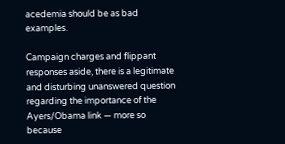acedemia should be as bad examples.

Campaign charges and flippant responses aside, there is a legitimate and disturbing unanswered question regarding the importance of the Ayers/Obama link — more so because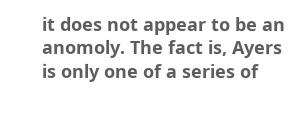it does not appear to be an anomoly. The fact is, Ayers is only one of a series of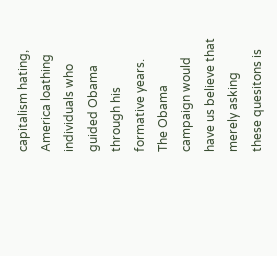capitalism hating, America loathing individuals who guided Obama through his formative years. The Obama campaign would have us believe that merely asking these quesitons is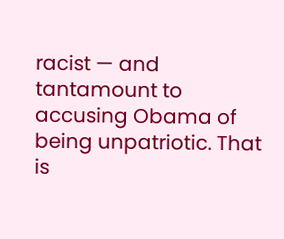racist — and tantamount to accusing Obama of being unpatriotic. That is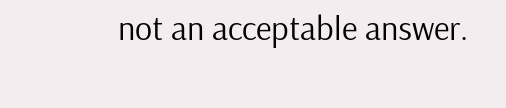not an acceptable answer.